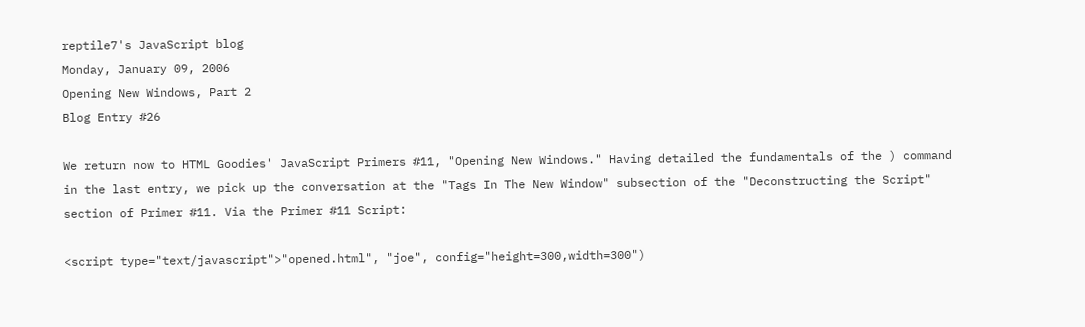reptile7's JavaScript blog
Monday, January 09, 2006
Opening New Windows, Part 2
Blog Entry #26

We return now to HTML Goodies' JavaScript Primers #11, "Opening New Windows." Having detailed the fundamentals of the ) command in the last entry, we pick up the conversation at the "Tags In The New Window" subsection of the "Deconstructing the Script" section of Primer #11. Via the Primer #11 Script:

<script type="text/javascript">"opened.html", "joe", config="height=300,width=300")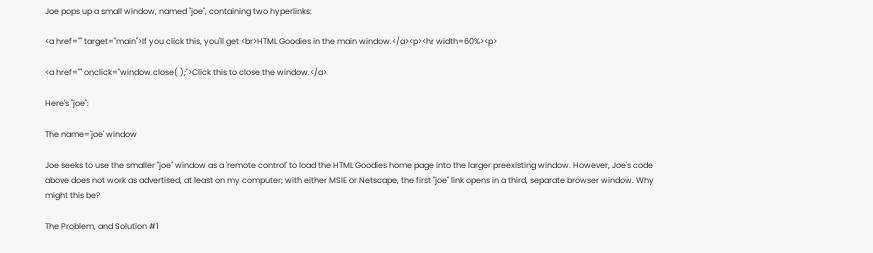Joe pops up a small window, named "joe", containing two hyperlinks:

<a href="" target="main">If you click this, you'll get <br>HTML Goodies in the main window.</a><p><hr width=60%><p>

<a href="" onclick="window.close( );">Click this to close the window.</a>

Here's "joe":

The name='joe' window

Joe seeks to use the smaller "joe" window as a 'remote control' to load the HTML Goodies home page into the larger preexisting window. However, Joe's code above does not work as advertised, at least on my computer; with either MSIE or Netscape, the first "joe" link opens in a third, separate browser window. Why might this be?

The Problem, and Solution #1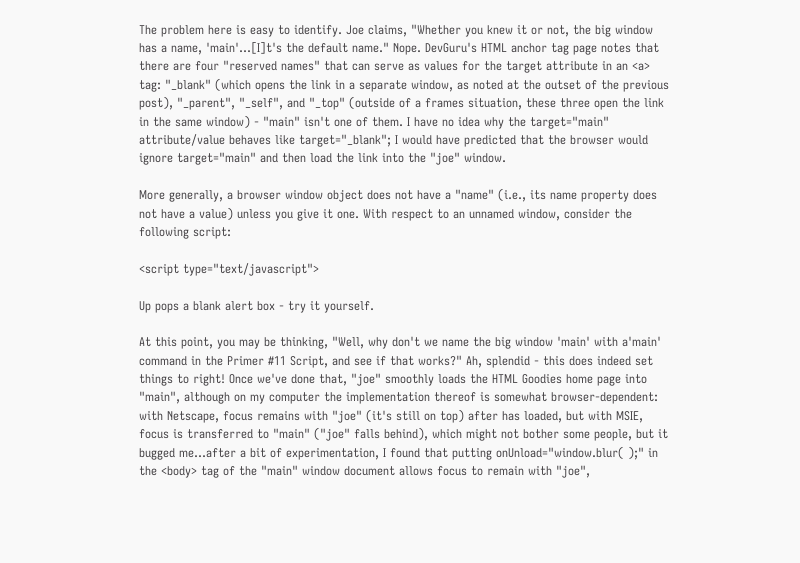The problem here is easy to identify. Joe claims, "Whether you knew it or not, the big window has a name, 'main'...[I]t's the default name." Nope. DevGuru's HTML anchor tag page notes that there are four "reserved names" that can serve as values for the target attribute in an <a> tag: "_blank" (which opens the link in a separate window, as noted at the outset of the previous post), "_parent", "_self", and "_top" (outside of a frames situation, these three open the link in the same window) - "main" isn't one of them. I have no idea why the target="main" attribute/value behaves like target="_blank"; I would have predicted that the browser would ignore target="main" and then load the link into the "joe" window.

More generally, a browser window object does not have a "name" (i.e., its name property does not have a value) unless you give it one. With respect to an unnamed window, consider the following script:

<script type="text/javascript">

Up pops a blank alert box - try it yourself.

At this point, you may be thinking, "Well, why don't we name the big window 'main' with a'main' command in the Primer #11 Script, and see if that works?" Ah, splendid - this does indeed set things to right! Once we've done that, "joe" smoothly loads the HTML Goodies home page into "main", although on my computer the implementation thereof is somewhat browser-dependent: with Netscape, focus remains with "joe" (it's still on top) after has loaded, but with MSIE, focus is transferred to "main" ("joe" falls behind), which might not bother some people, but it bugged me...after a bit of experimentation, I found that putting onUnload="window.blur( );" in the <body> tag of the "main" window document allows focus to remain with "joe",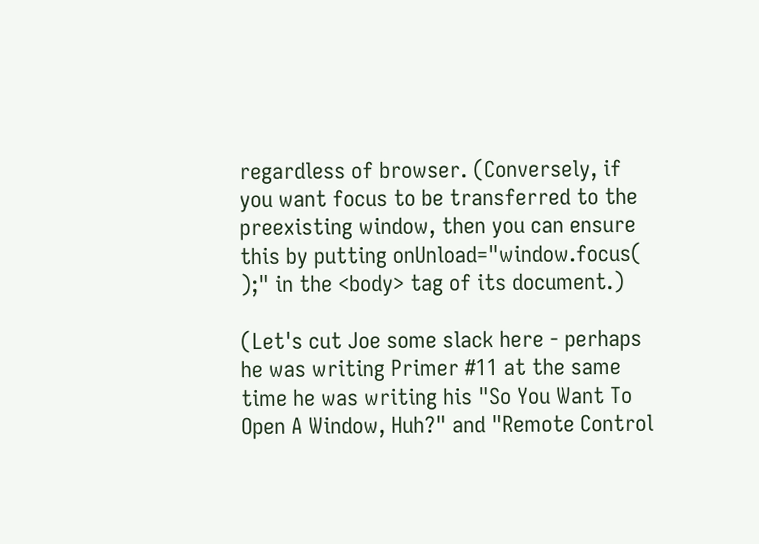regardless of browser. (Conversely, if you want focus to be transferred to the preexisting window, then you can ensure this by putting onUnload="window.focus( );" in the <body> tag of its document.)

(Let's cut Joe some slack here - perhaps he was writing Primer #11 at the same time he was writing his "So You Want To Open A Window, Huh?" and "Remote Control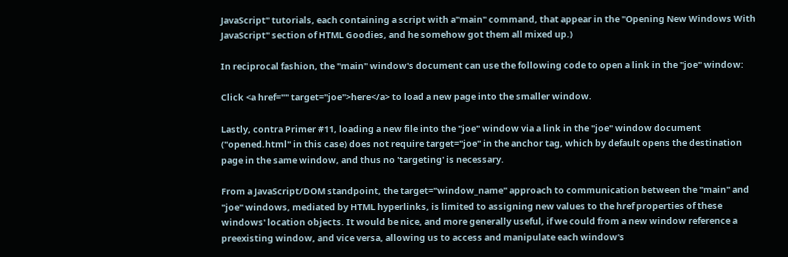JavaScript" tutorials, each containing a script with a"main" command, that appear in the "Opening New Windows With JavaScript" section of HTML Goodies, and he somehow got them all mixed up.)

In reciprocal fashion, the "main" window's document can use the following code to open a link in the "joe" window:

Click <a href="" target="joe">here</a> to load a new page into the smaller window.

Lastly, contra Primer #11, loading a new file into the "joe" window via a link in the "joe" window document ("opened.html" in this case) does not require target="joe" in the anchor tag, which by default opens the destination page in the same window, and thus no 'targeting' is necessary.

From a JavaScript/DOM standpoint, the target="window_name" approach to communication between the "main" and "joe" windows, mediated by HTML hyperlinks, is limited to assigning new values to the href properties of these windows' location objects. It would be nice, and more generally useful, if we could from a new window reference a preexisting window, and vice versa, allowing us to access and manipulate each window's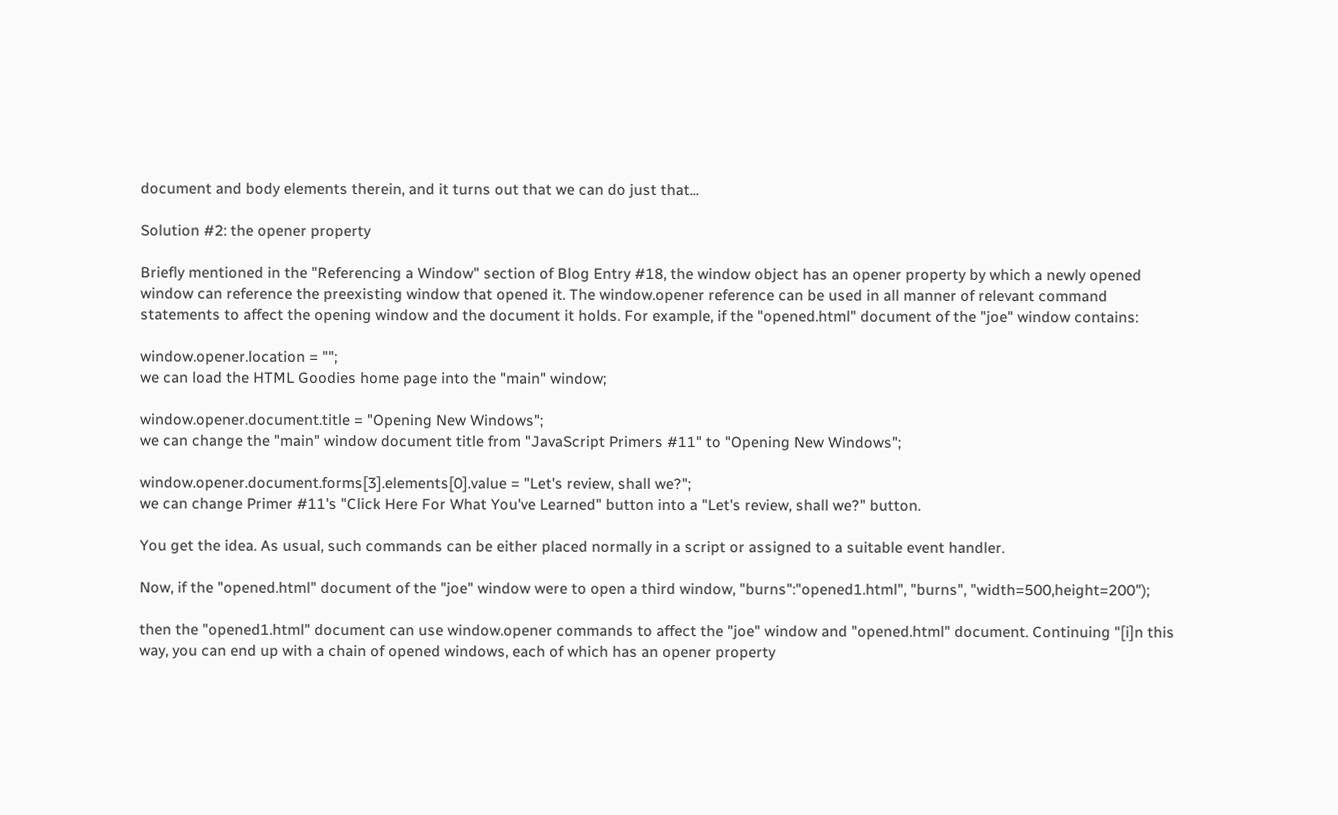document and body elements therein, and it turns out that we can do just that...

Solution #2: the opener property

Briefly mentioned in the "Referencing a Window" section of Blog Entry #18, the window object has an opener property by which a newly opened window can reference the preexisting window that opened it. The window.opener reference can be used in all manner of relevant command statements to affect the opening window and the document it holds. For example, if the "opened.html" document of the "joe" window contains:

window.opener.location = "";
we can load the HTML Goodies home page into the "main" window;

window.opener.document.title = "Opening New Windows";
we can change the "main" window document title from "JavaScript Primers #11" to "Opening New Windows";

window.opener.document.forms[3].elements[0].value = "Let's review, shall we?";
we can change Primer #11's "Click Here For What You've Learned" button into a "Let's review, shall we?" button.

You get the idea. As usual, such commands can be either placed normally in a script or assigned to a suitable event handler.

Now, if the "opened.html" document of the "joe" window were to open a third window, "burns":"opened1.html", "burns", "width=500,height=200");

then the "opened1.html" document can use window.opener commands to affect the "joe" window and "opened.html" document. Continuing "[i]n this way, you can end up with a chain of opened windows, each of which has an opener property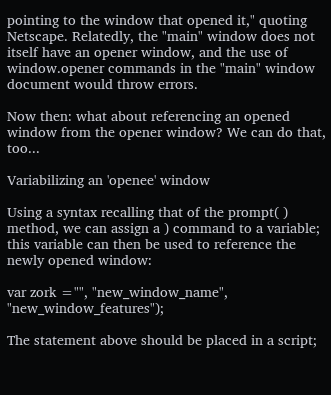pointing to the window that opened it," quoting Netscape. Relatedly, the "main" window does not itself have an opener window, and the use of window.opener commands in the "main" window document would throw errors.

Now then: what about referencing an opened window from the opener window? We can do that, too...

Variabilizing an 'openee' window

Using a syntax recalling that of the prompt( ) method, we can assign a ) command to a variable; this variable can then be used to reference the newly opened window:

var zork ="", "new_window_name", "new_window_features");

The statement above should be placed in a script;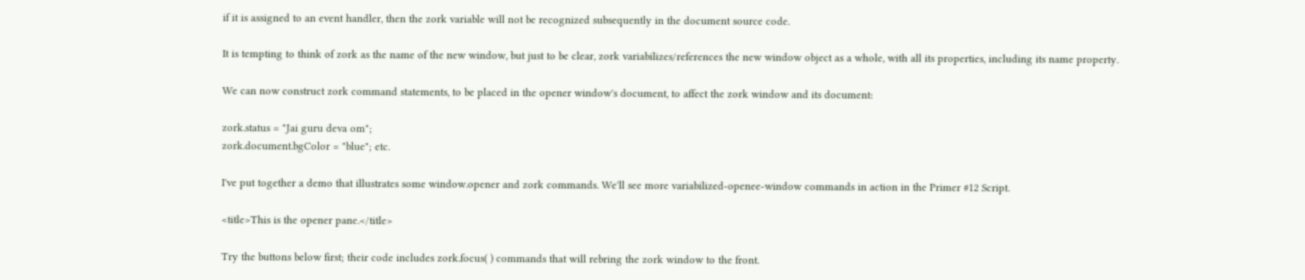if it is assigned to an event handler, then the zork variable will not be recognized subsequently in the document source code.

It is tempting to think of zork as the name of the new window, but just to be clear, zork variabilizes/references the new window object as a whole, with all its properties, including its name property.

We can now construct zork command statements, to be placed in the opener window's document, to affect the zork window and its document:

zork.status = "Jai guru deva om";
zork.document.bgColor = "blue"; etc.

I've put together a demo that illustrates some window.opener and zork commands. We'll see more variabilized-openee-window commands in action in the Primer #12 Script.

<title>This is the opener pane.</title>

Try the buttons below first; their code includes zork.focus( ) commands that will rebring the zork window to the front.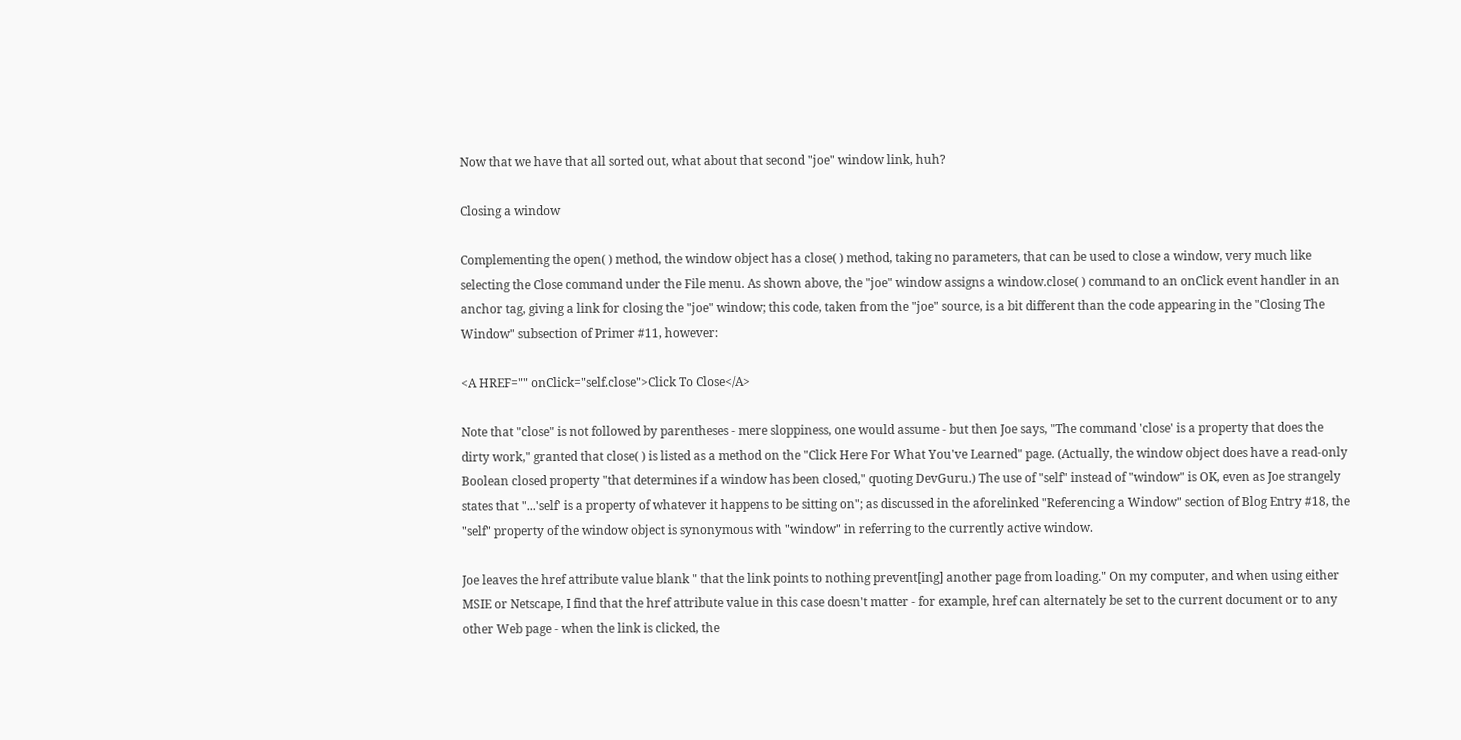Now that we have that all sorted out, what about that second "joe" window link, huh?

Closing a window

Complementing the open( ) method, the window object has a close( ) method, taking no parameters, that can be used to close a window, very much like selecting the Close command under the File menu. As shown above, the "joe" window assigns a window.close( ) command to an onClick event handler in an anchor tag, giving a link for closing the "joe" window; this code, taken from the "joe" source, is a bit different than the code appearing in the "Closing The Window" subsection of Primer #11, however:

<A HREF="" onClick="self.close">Click To Close</A>

Note that "close" is not followed by parentheses - mere sloppiness, one would assume - but then Joe says, "The command 'close' is a property that does the dirty work," granted that close( ) is listed as a method on the "Click Here For What You've Learned" page. (Actually, the window object does have a read-only Boolean closed property "that determines if a window has been closed," quoting DevGuru.) The use of "self" instead of "window" is OK, even as Joe strangely states that "...'self' is a property of whatever it happens to be sitting on"; as discussed in the aforelinked "Referencing a Window" section of Blog Entry #18, the "self" property of the window object is synonymous with "window" in referring to the currently active window.

Joe leaves the href attribute value blank " that the link points to nothing prevent[ing] another page from loading." On my computer, and when using either MSIE or Netscape, I find that the href attribute value in this case doesn't matter - for example, href can alternately be set to the current document or to any other Web page - when the link is clicked, the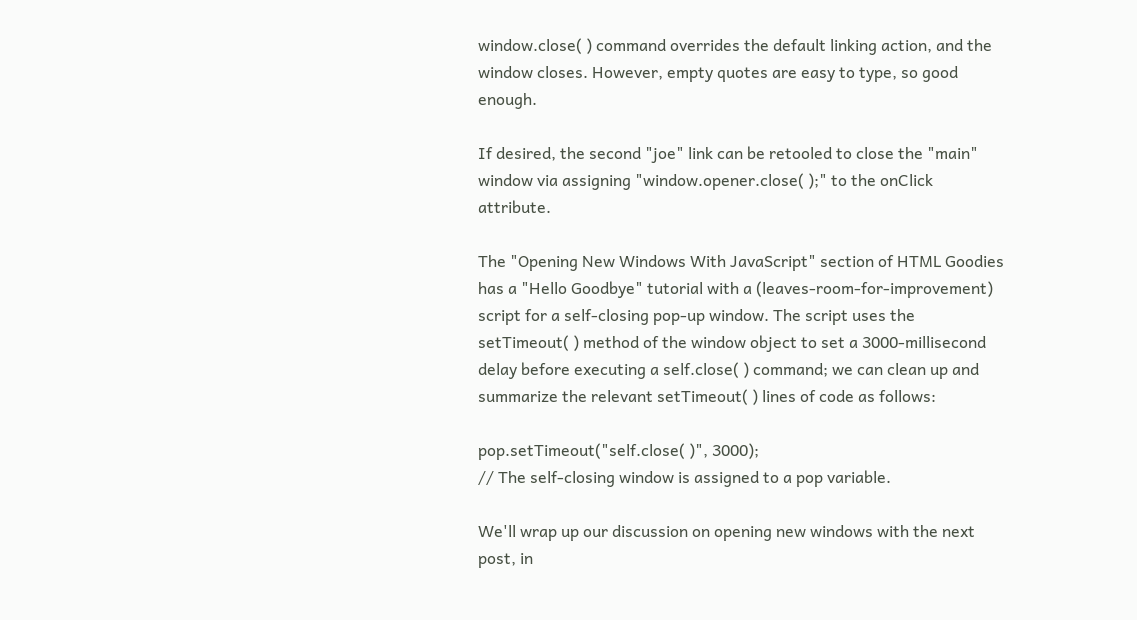window.close( ) command overrides the default linking action, and the window closes. However, empty quotes are easy to type, so good enough.

If desired, the second "joe" link can be retooled to close the "main" window via assigning "window.opener.close( );" to the onClick attribute.

The "Opening New Windows With JavaScript" section of HTML Goodies has a "Hello Goodbye" tutorial with a (leaves-room-for-improvement) script for a self-closing pop-up window. The script uses the setTimeout( ) method of the window object to set a 3000-millisecond delay before executing a self.close( ) command; we can clean up and summarize the relevant setTimeout( ) lines of code as follows:

pop.setTimeout("self.close( )", 3000);
// The self-closing window is assigned to a pop variable.

We'll wrap up our discussion on opening new windows with the next post, in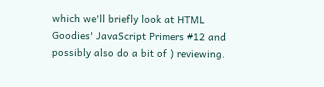which we'll briefly look at HTML Goodies' JavaScript Primers #12 and possibly also do a bit of ) reviewing.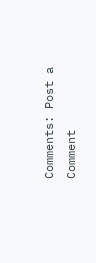Comments: Post a Comment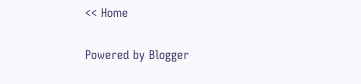<< Home

Powered by Blogger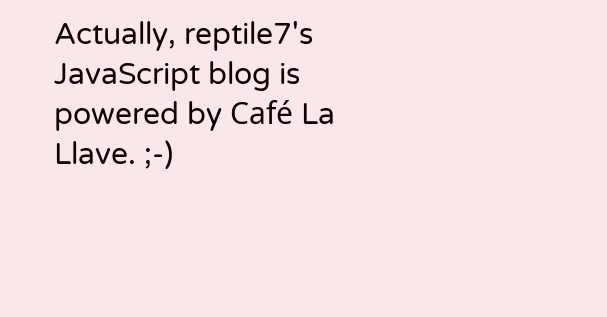Actually, reptile7's JavaScript blog is powered by Café La Llave. ;-)